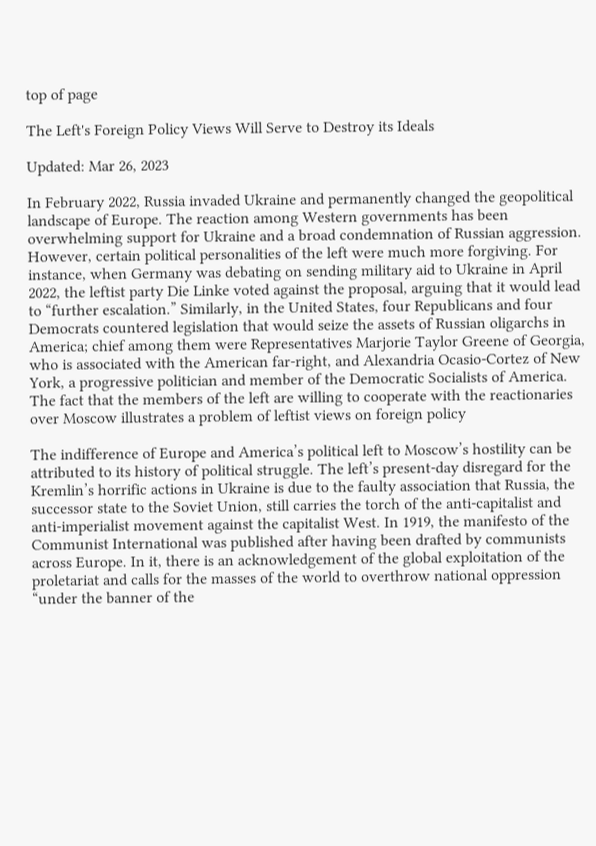top of page

The Left's Foreign Policy Views Will Serve to Destroy its Ideals

Updated: Mar 26, 2023

In February 2022, Russia invaded Ukraine and permanently changed the geopolitical landscape of Europe. The reaction among Western governments has been overwhelming support for Ukraine and a broad condemnation of Russian aggression. However, certain political personalities of the left were much more forgiving. For instance, when Germany was debating on sending military aid to Ukraine in April 2022, the leftist party Die Linke voted against the proposal, arguing that it would lead to “further escalation.” Similarly, in the United States, four Republicans and four Democrats countered legislation that would seize the assets of Russian oligarchs in America; chief among them were Representatives Marjorie Taylor Greene of Georgia, who is associated with the American far-right, and Alexandria Ocasio-Cortez of New York, a progressive politician and member of the Democratic Socialists of America. The fact that the members of the left are willing to cooperate with the reactionaries over Moscow illustrates a problem of leftist views on foreign policy

The indifference of Europe and America’s political left to Moscow’s hostility can be attributed to its history of political struggle. The left’s present-day disregard for the Kremlin’s horrific actions in Ukraine is due to the faulty association that Russia, the successor state to the Soviet Union, still carries the torch of the anti-capitalist and anti-imperialist movement against the capitalist West. In 1919, the manifesto of the Communist International was published after having been drafted by communists across Europe. In it, there is an acknowledgement of the global exploitation of the proletariat and calls for the masses of the world to overthrow national oppression “under the banner of the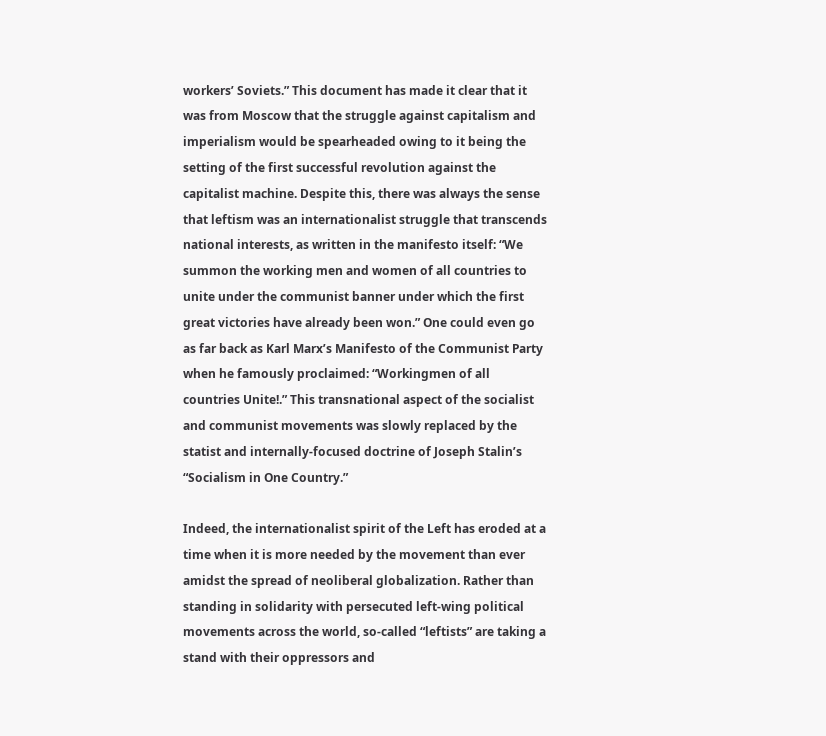workers’ Soviets.” This document has made it clear that it was from Moscow that the struggle against capitalism and imperialism would be spearheaded owing to it being the setting of the first successful revolution against the capitalist machine. Despite this, there was always the sense that leftism was an internationalist struggle that transcends national interests, as written in the manifesto itself: “We summon the working men and women of all countries to unite under the communist banner under which the first great victories have already been won.” One could even go as far back as Karl Marx’s Manifesto of the Communist Party when he famously proclaimed: “Workingmen of all countries Unite!.” This transnational aspect of the socialist and communist movements was slowly replaced by the statist and internally-focused doctrine of Joseph Stalin’s “Socialism in One Country.”

Indeed, the internationalist spirit of the Left has eroded at a time when it is more needed by the movement than ever amidst the spread of neoliberal globalization. Rather than standing in solidarity with persecuted left-wing political movements across the world, so-called “leftists” are taking a stand with their oppressors and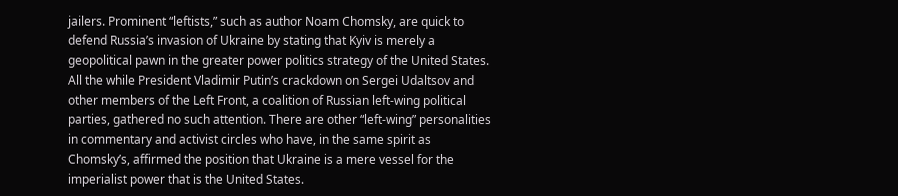jailers. Prominent “leftists,” such as author Noam Chomsky, are quick to defend Russia’s invasion of Ukraine by stating that Kyiv is merely a geopolitical pawn in the greater power politics strategy of the United States. All the while President Vladimir Putin’s crackdown on Sergei Udaltsov and other members of the Left Front, a coalition of Russian left-wing political parties, gathered no such attention. There are other “left-wing” personalities in commentary and activist circles who have, in the same spirit as Chomsky’s, affirmed the position that Ukraine is a mere vessel for the imperialist power that is the United States.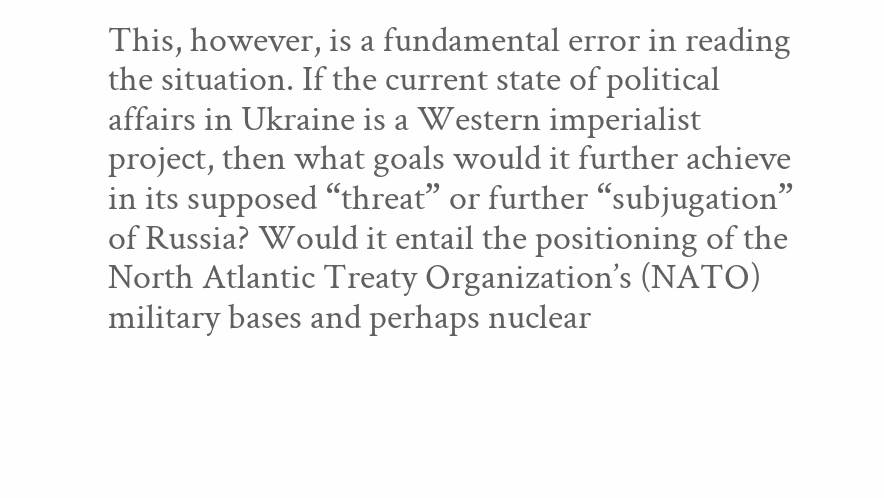This, however, is a fundamental error in reading the situation. If the current state of political affairs in Ukraine is a Western imperialist project, then what goals would it further achieve in its supposed “threat” or further “subjugation” of Russia? Would it entail the positioning of the North Atlantic Treaty Organization’s (NATO) military bases and perhaps nuclear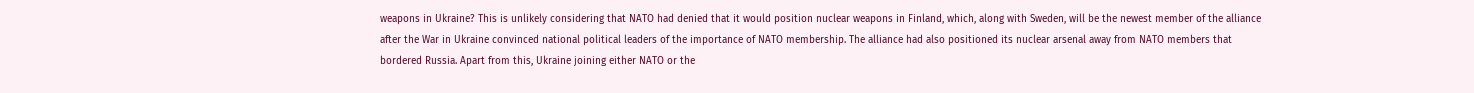weapons in Ukraine? This is unlikely considering that NATO had denied that it would position nuclear weapons in Finland, which, along with Sweden, will be the newest member of the alliance after the War in Ukraine convinced national political leaders of the importance of NATO membership. The alliance had also positioned its nuclear arsenal away from NATO members that bordered Russia. Apart from this, Ukraine joining either NATO or the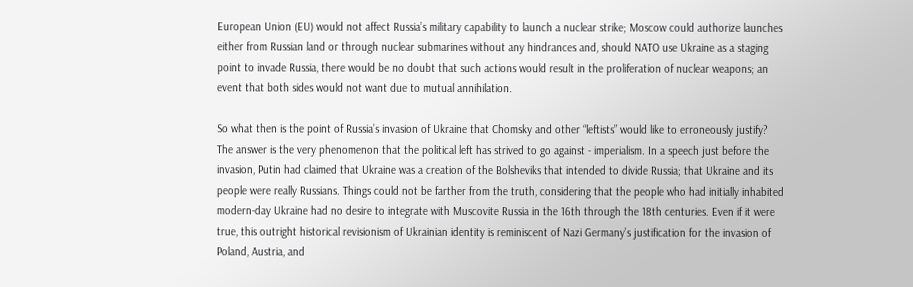European Union (EU) would not affect Russia’s military capability to launch a nuclear strike; Moscow could authorize launches either from Russian land or through nuclear submarines without any hindrances and, should NATO use Ukraine as a staging point to invade Russia, there would be no doubt that such actions would result in the proliferation of nuclear weapons; an event that both sides would not want due to mutual annihilation.

So what then is the point of Russia’s invasion of Ukraine that Chomsky and other “leftists” would like to erroneously justify? The answer is the very phenomenon that the political left has strived to go against - imperialism. In a speech just before the invasion, Putin had claimed that Ukraine was a creation of the Bolsheviks that intended to divide Russia; that Ukraine and its people were really Russians. Things could not be farther from the truth, considering that the people who had initially inhabited modern-day Ukraine had no desire to integrate with Muscovite Russia in the 16th through the 18th centuries. Even if it were true, this outright historical revisionism of Ukrainian identity is reminiscent of Nazi Germany’s justification for the invasion of Poland, Austria, and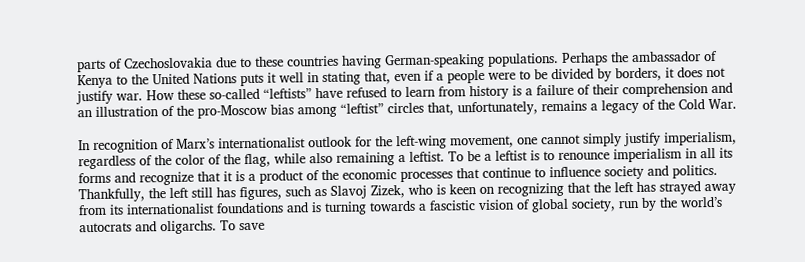parts of Czechoslovakia due to these countries having German-speaking populations. Perhaps the ambassador of Kenya to the United Nations puts it well in stating that, even if a people were to be divided by borders, it does not justify war. How these so-called “leftists” have refused to learn from history is a failure of their comprehension and an illustration of the pro-Moscow bias among “leftist” circles that, unfortunately, remains a legacy of the Cold War.

In recognition of Marx’s internationalist outlook for the left-wing movement, one cannot simply justify imperialism, regardless of the color of the flag, while also remaining a leftist. To be a leftist is to renounce imperialism in all its forms and recognize that it is a product of the economic processes that continue to influence society and politics. Thankfully, the left still has figures, such as Slavoj Zizek, who is keen on recognizing that the left has strayed away from its internationalist foundations and is turning towards a fascistic vision of global society, run by the world’s autocrats and oligarchs. To save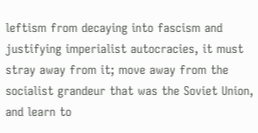leftism from decaying into fascism and justifying imperialist autocracies, it must stray away from it; move away from the socialist grandeur that was the Soviet Union, and learn to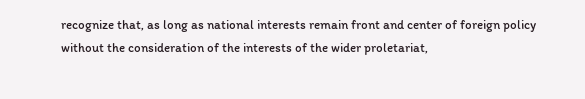recognize that, as long as national interests remain front and center of foreign policy without the consideration of the interests of the wider proletariat,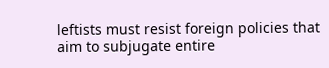leftists must resist foreign policies that aim to subjugate entire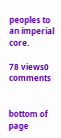peoples to an imperial core.

78 views0 comments


bottom of page